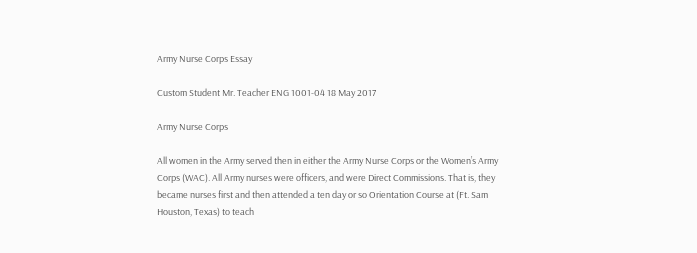Army Nurse Corps Essay

Custom Student Mr. Teacher ENG 1001-04 18 May 2017

Army Nurse Corps

All women in the Army served then in either the Army Nurse Corps or the Women’s Army Corps (WAC). All Army nurses were officers, and were Direct Commissions. That is, they became nurses first and then attended a ten day or so Orientation Course at (Ft. Sam Houston, Texas) to teach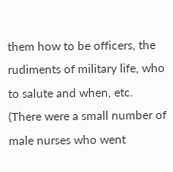them how to be officers, the rudiments of military life, who to salute and when, etc. (There were a small number of male nurses who went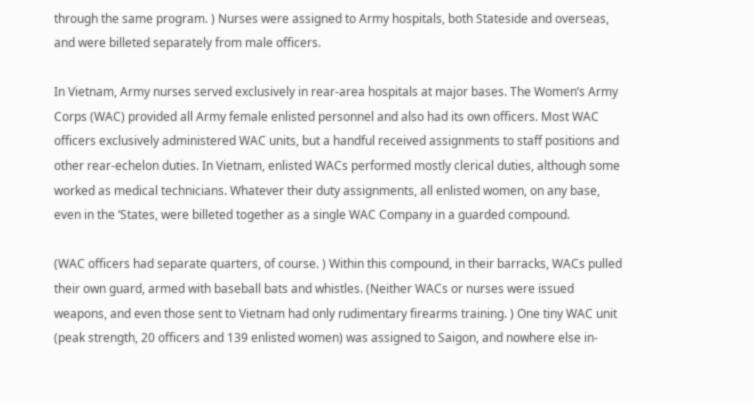through the same program. ) Nurses were assigned to Army hospitals, both Stateside and overseas, and were billeted separately from male officers.

In Vietnam, Army nurses served exclusively in rear-area hospitals at major bases. The Women’s Army Corps (WAC) provided all Army female enlisted personnel and also had its own officers. Most WAC officers exclusively administered WAC units, but a handful received assignments to staff positions and other rear-echelon duties. In Vietnam, enlisted WACs performed mostly clerical duties, although some worked as medical technicians. Whatever their duty assignments, all enlisted women, on any base, even in the ‘States, were billeted together as a single WAC Company in a guarded compound.

(WAC officers had separate quarters, of course. ) Within this compound, in their barracks, WACs pulled their own guard, armed with baseball bats and whistles. (Neither WACs or nurses were issued weapons, and even those sent to Vietnam had only rudimentary firearms training. ) One tiny WAC unit (peak strength, 20 officers and 139 enlisted women) was assigned to Saigon, and nowhere else in-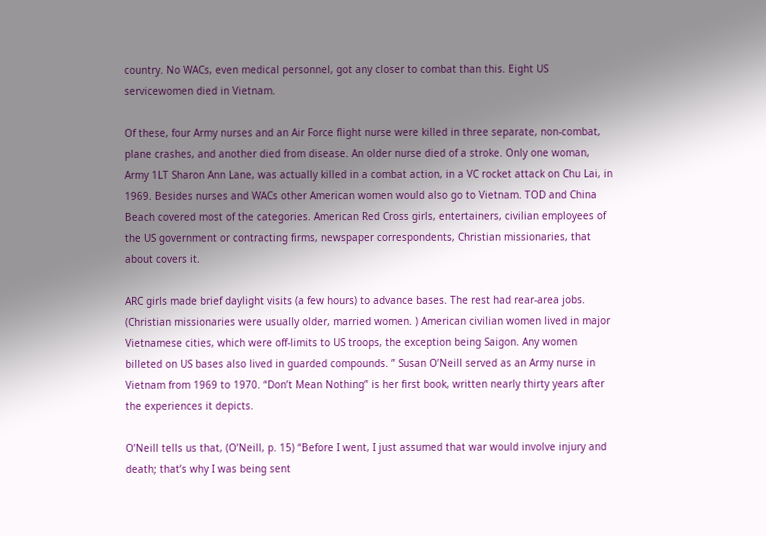country. No WACs, even medical personnel, got any closer to combat than this. Eight US servicewomen died in Vietnam.

Of these, four Army nurses and an Air Force flight nurse were killed in three separate, non-combat, plane crashes, and another died from disease. An older nurse died of a stroke. Only one woman, Army 1LT Sharon Ann Lane, was actually killed in a combat action, in a VC rocket attack on Chu Lai, in 1969. Besides nurses and WACs other American women would also go to Vietnam. TOD and China Beach covered most of the categories. American Red Cross girls, entertainers, civilian employees of the US government or contracting firms, newspaper correspondents, Christian missionaries, that about covers it.

ARC girls made brief daylight visits (a few hours) to advance bases. The rest had rear-area jobs. (Christian missionaries were usually older, married women. ) American civilian women lived in major Vietnamese cities, which were off-limits to US troops, the exception being Saigon. Any women billeted on US bases also lived in guarded compounds. ” Susan O’Neill served as an Army nurse in Vietnam from 1969 to 1970. “Don’t Mean Nothing” is her first book, written nearly thirty years after the experiences it depicts.

O’Neill tells us that, (O’Neill, p. 15) “Before I went, I just assumed that war would involve injury and death; that’s why I was being sent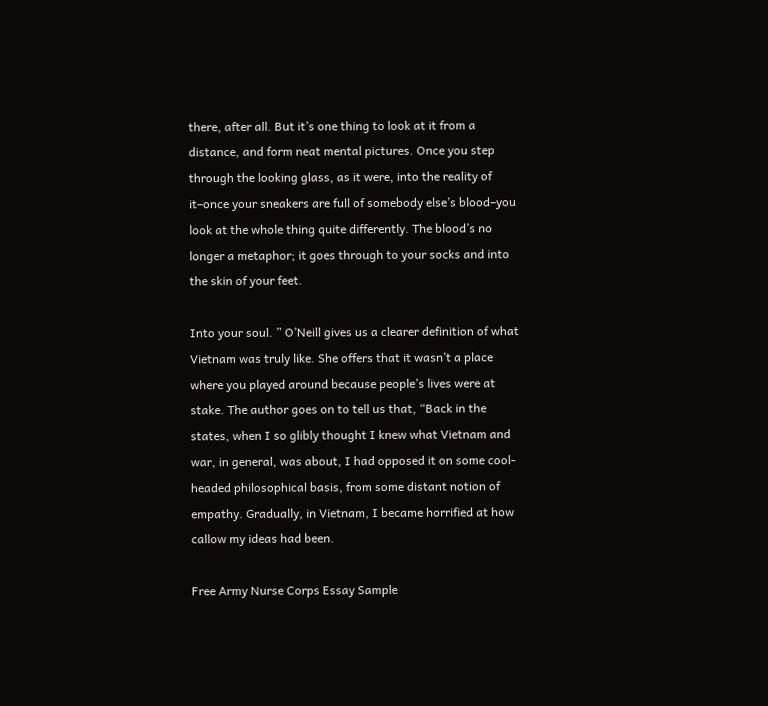there, after all. But it’s one thing to look at it from a distance, and form neat mental pictures. Once you step through the looking glass, as it were, into the reality of it–once your sneakers are full of somebody else’s blood–you look at the whole thing quite differently. The blood’s no longer a metaphor; it goes through to your socks and into the skin of your feet.

Into your soul. ” O’Neill gives us a clearer definition of what Vietnam was truly like. She offers that it wasn’t a place where you played around because people’s lives were at stake. The author goes on to tell us that, “Back in the states, when I so glibly thought I knew what Vietnam and war, in general, was about, I had opposed it on some cool-headed philosophical basis, from some distant notion of empathy. Gradually, in Vietnam, I became horrified at how callow my ideas had been.

Free Army Nurse Corps Essay Sample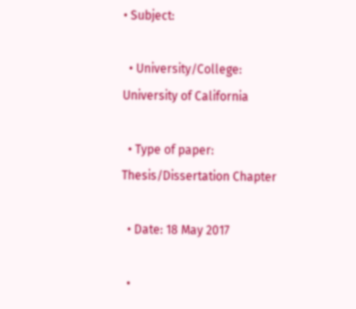• Subject:

  • University/College: University of California

  • Type of paper: Thesis/Dissertation Chapter

  • Date: 18 May 2017

  •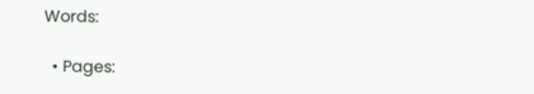Words:

  • Pages: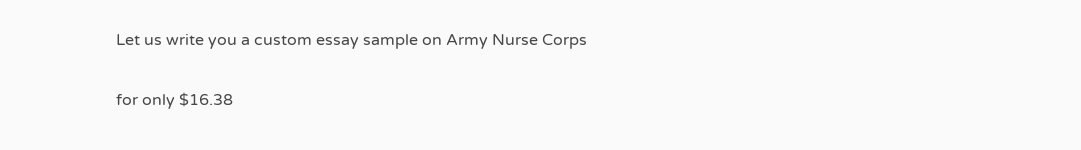Let us write you a custom essay sample on Army Nurse Corps

for only $16.38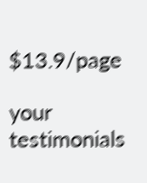$13.9/page

your testimonials